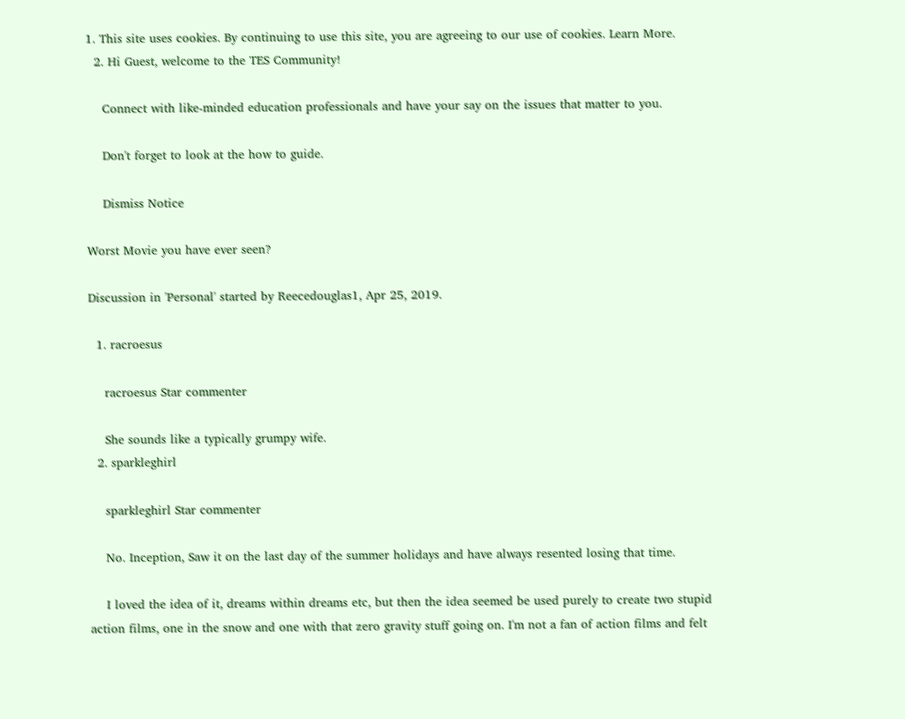1. This site uses cookies. By continuing to use this site, you are agreeing to our use of cookies. Learn More.
  2. Hi Guest, welcome to the TES Community!

    Connect with like-minded education professionals and have your say on the issues that matter to you.

    Don't forget to look at the how to guide.

    Dismiss Notice

Worst Movie you have ever seen?

Discussion in 'Personal' started by Reecedouglas1, Apr 25, 2019.

  1. racroesus

    racroesus Star commenter

    She sounds like a typically grumpy wife.
  2. sparkleghirl

    sparkleghirl Star commenter

    No. Inception, Saw it on the last day of the summer holidays and have always resented losing that time.

    I loved the idea of it, dreams within dreams etc, but then the idea seemed be used purely to create two stupid action films, one in the snow and one with that zero gravity stuff going on. I'm not a fan of action films and felt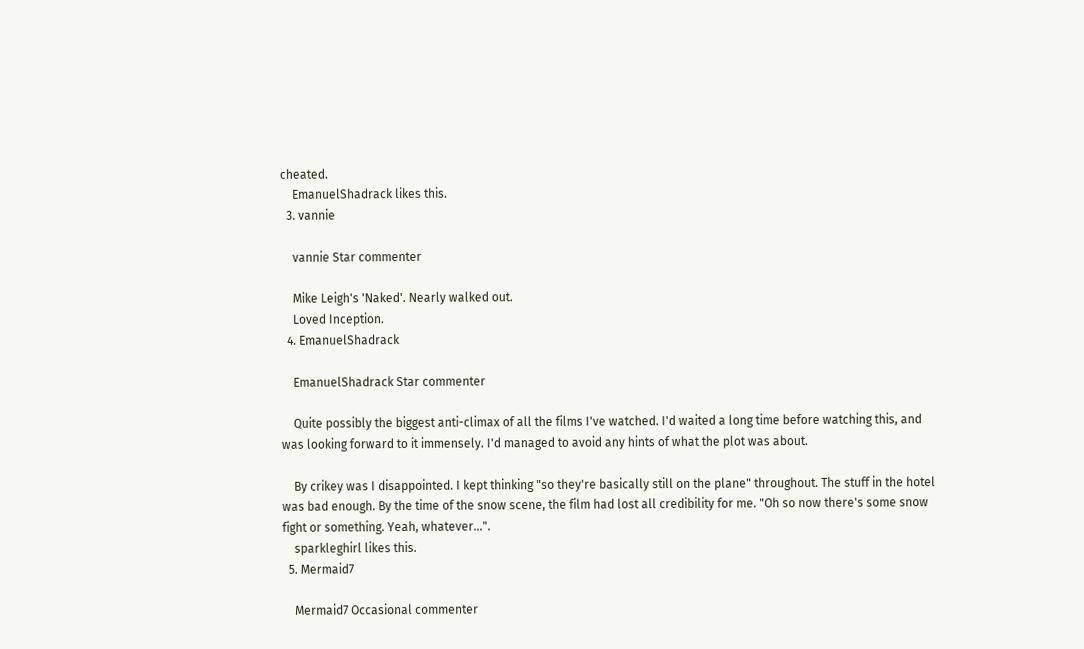cheated.
    EmanuelShadrack likes this.
  3. vannie

    vannie Star commenter

    Mike Leigh's 'Naked'. Nearly walked out.
    Loved Inception.
  4. EmanuelShadrack

    EmanuelShadrack Star commenter

    Quite possibly the biggest anti-climax of all the films I've watched. I'd waited a long time before watching this, and was looking forward to it immensely. I'd managed to avoid any hints of what the plot was about.

    By crikey was I disappointed. I kept thinking "so they're basically still on the plane" throughout. The stuff in the hotel was bad enough. By the time of the snow scene, the film had lost all credibility for me. "Oh so now there's some snow fight or something. Yeah, whatever...".
    sparkleghirl likes this.
  5. Mermaid7

    Mermaid7 Occasional commenter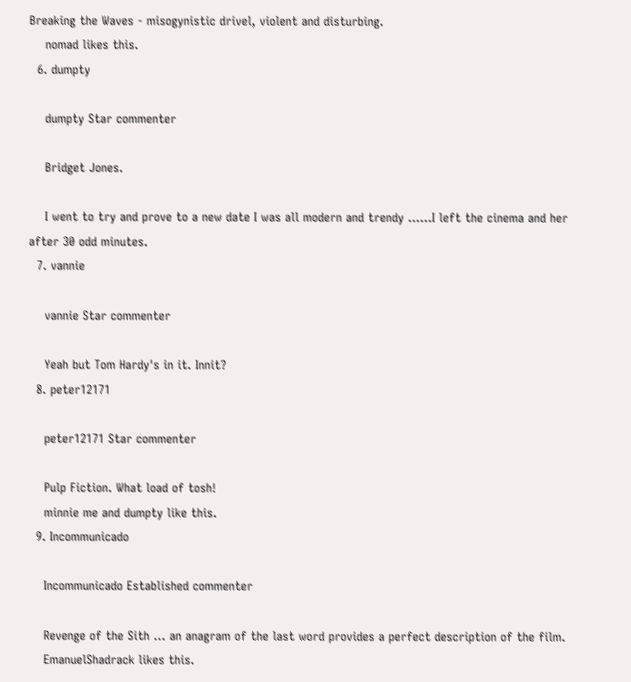Breaking the Waves - misogynistic drivel, violent and disturbing.
    nomad likes this.
  6. dumpty

    dumpty Star commenter

    Bridget Jones.

    I went to try and prove to a new date I was all modern and trendy ......I left the cinema and her after 30 odd minutes.
  7. vannie

    vannie Star commenter

    Yeah but Tom Hardy's in it. Innit?
  8. peter12171

    peter12171 Star commenter

    Pulp Fiction. What load of tosh!
    minnie me and dumpty like this.
  9. Incommunicado

    Incommunicado Established commenter

    Revenge of the Sith … an anagram of the last word provides a perfect description of the film.
    EmanuelShadrack likes this.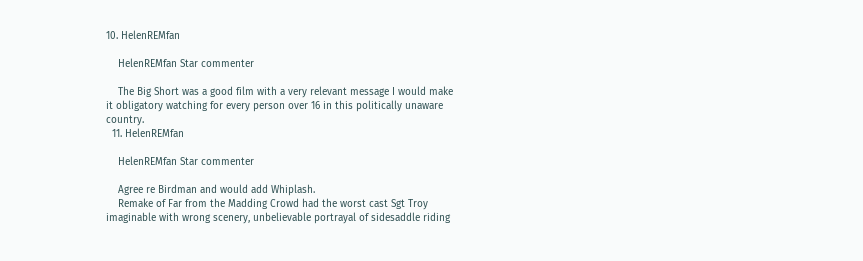10. HelenREMfan

    HelenREMfan Star commenter

    The Big Short was a good film with a very relevant message I would make it obligatory watching for every person over 16 in this politically unaware country.
  11. HelenREMfan

    HelenREMfan Star commenter

    Agree re Birdman and would add Whiplash.
    Remake of Far from the Madding Crowd had the worst cast Sgt Troy imaginable with wrong scenery, unbelievable portrayal of sidesaddle riding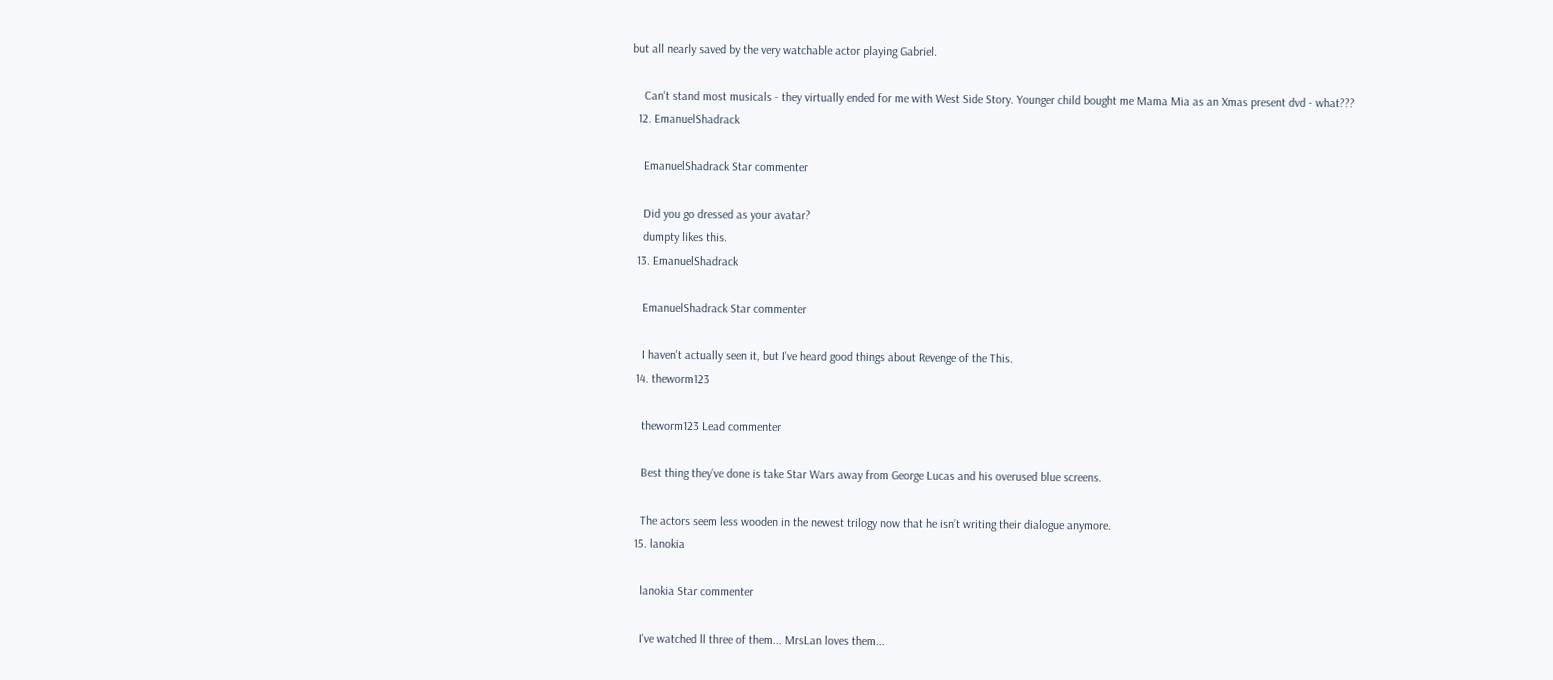but all nearly saved by the very watchable actor playing Gabriel.

    Can't stand most musicals - they virtually ended for me with West Side Story. Younger child bought me Mama Mia as an Xmas present dvd - what???
  12. EmanuelShadrack

    EmanuelShadrack Star commenter

    Did you go dressed as your avatar?
    dumpty likes this.
  13. EmanuelShadrack

    EmanuelShadrack Star commenter

    I haven't actually seen it, but I've heard good things about Revenge of the This.
  14. theworm123

    theworm123 Lead commenter

    Best thing they’ve done is take Star Wars away from George Lucas and his overused blue screens.

    The actors seem less wooden in the newest trilogy now that he isn’t writing their dialogue anymore.
  15. lanokia

    lanokia Star commenter

    I've watched ll three of them... MrsLan loves them...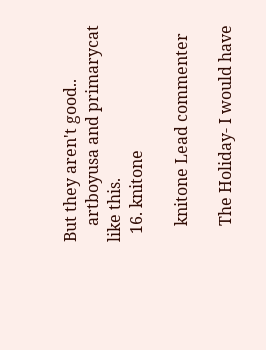But they aren't good..
    artboyusa and primarycat like this.
  16. knitone

    knitone Lead commenter

    The Holiday- I would have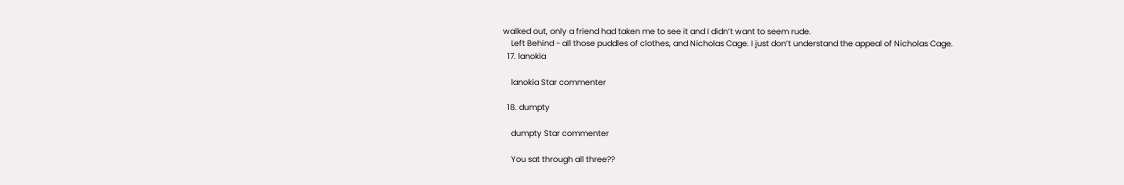walked out, only a friend had taken me to see it and I didn’t want to seem rude.
    Left Behind - all those puddles of clothes, and Nicholas Cage. I just don’t understand the appeal of Nicholas Cage.
  17. lanokia

    lanokia Star commenter

  18. dumpty

    dumpty Star commenter

    You sat through all three??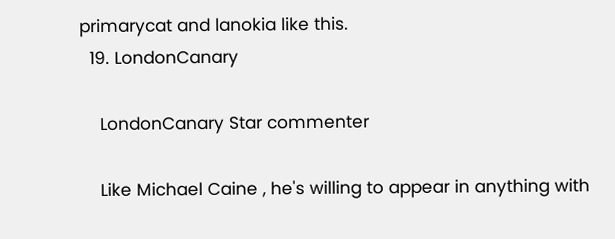primarycat and lanokia like this.
  19. LondonCanary

    LondonCanary Star commenter

    Like Michael Caine , he's willing to appear in anything with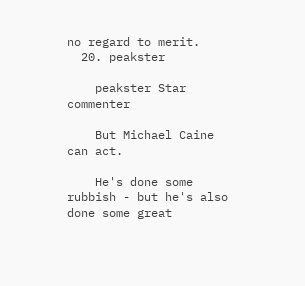no regard to merit.
  20. peakster

    peakster Star commenter

    But Michael Caine can act.

    He's done some rubbish - but he's also done some great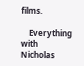films.

    Everything with Nicholas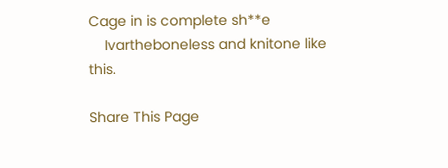Cage in is complete sh**e
    Ivartheboneless and knitone like this.

Share This Page